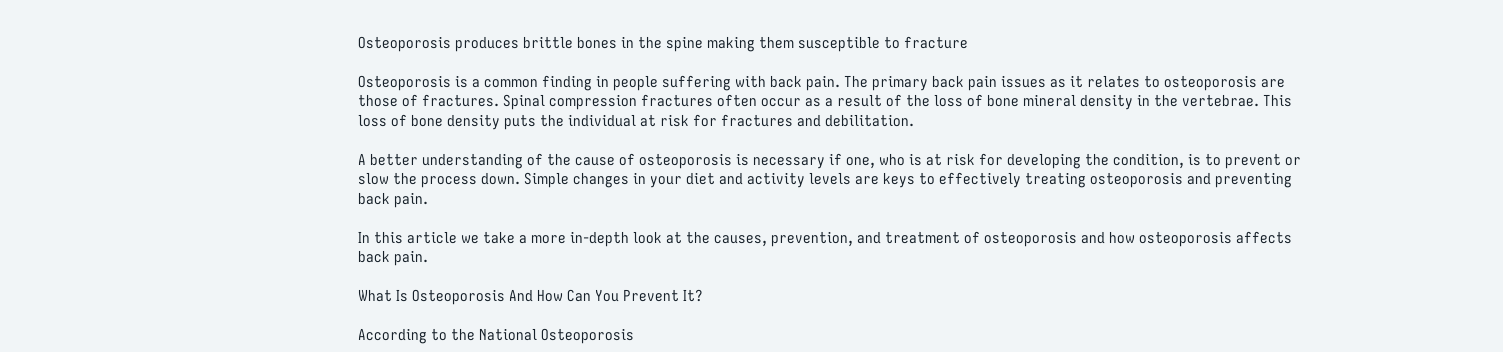Osteoporosis produces brittle bones in the spine making them susceptible to fracture

Osteoporosis is a common finding in people suffering with back pain. The primary back pain issues as it relates to osteoporosis are those of fractures. Spinal compression fractures often occur as a result of the loss of bone mineral density in the vertebrae. This loss of bone density puts the individual at risk for fractures and debilitation.

A better understanding of the cause of osteoporosis is necessary if one, who is at risk for developing the condition, is to prevent or slow the process down. Simple changes in your diet and activity levels are keys to effectively treating osteoporosis and preventing back pain.

In this article we take a more in-depth look at the causes, prevention, and treatment of osteoporosis and how osteoporosis affects back pain.

What Is Osteoporosis And How Can You Prevent It?

According to the National Osteoporosis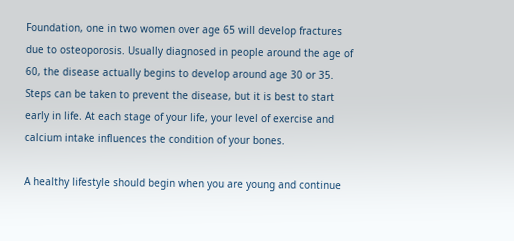Foundation, one in two women over age 65 will develop fractures due to osteoporosis. Usually diagnosed in people around the age of 60, the disease actually begins to develop around age 30 or 35. Steps can be taken to prevent the disease, but it is best to start early in life. At each stage of your life, your level of exercise and calcium intake influences the condition of your bones.

A healthy lifestyle should begin when you are young and continue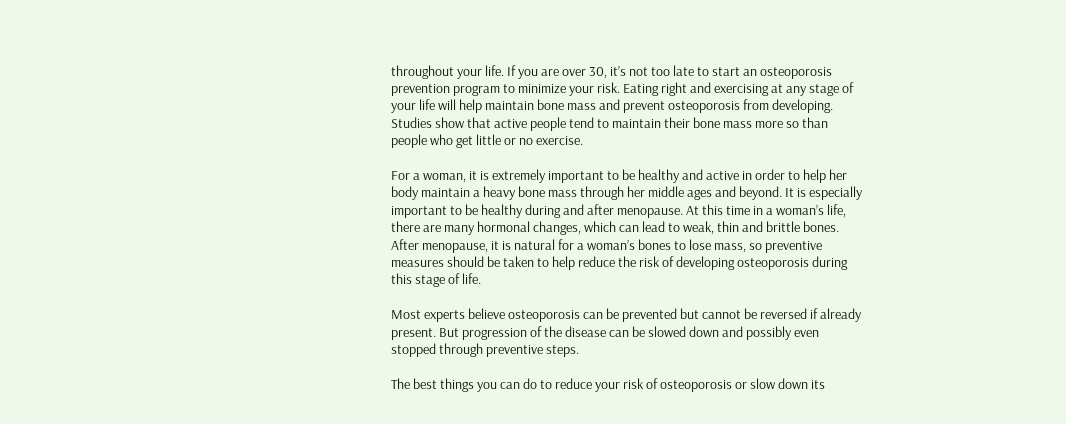throughout your life. If you are over 30, it’s not too late to start an osteoporosis prevention program to minimize your risk. Eating right and exercising at any stage of your life will help maintain bone mass and prevent osteoporosis from developing. Studies show that active people tend to maintain their bone mass more so than people who get little or no exercise.

For a woman, it is extremely important to be healthy and active in order to help her body maintain a heavy bone mass through her middle ages and beyond. It is especially important to be healthy during and after menopause. At this time in a woman’s life, there are many hormonal changes, which can lead to weak, thin and brittle bones. After menopause, it is natural for a woman’s bones to lose mass, so preventive measures should be taken to help reduce the risk of developing osteoporosis during this stage of life.

Most experts believe osteoporosis can be prevented but cannot be reversed if already present. But progression of the disease can be slowed down and possibly even stopped through preventive steps.

The best things you can do to reduce your risk of osteoporosis or slow down its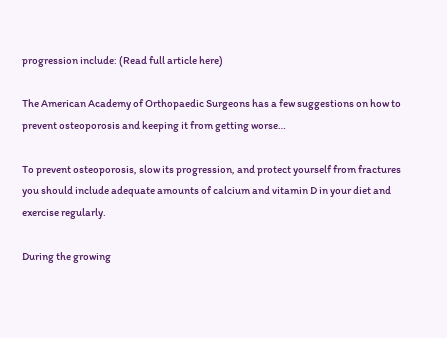progression include: (Read full article here)

The American Academy of Orthopaedic Surgeons has a few suggestions on how to prevent osteoporosis and keeping it from getting worse…

To prevent osteoporosis, slow its progression, and protect yourself from fractures you should include adequate amounts of calcium and vitamin D in your diet and exercise regularly.

During the growing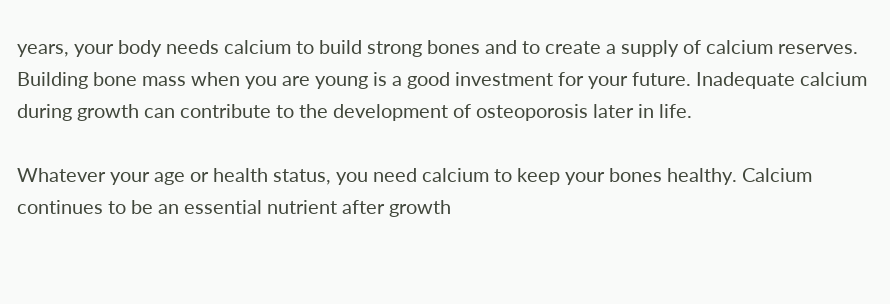years, your body needs calcium to build strong bones and to create a supply of calcium reserves. Building bone mass when you are young is a good investment for your future. Inadequate calcium during growth can contribute to the development of osteoporosis later in life.

Whatever your age or health status, you need calcium to keep your bones healthy. Calcium continues to be an essential nutrient after growth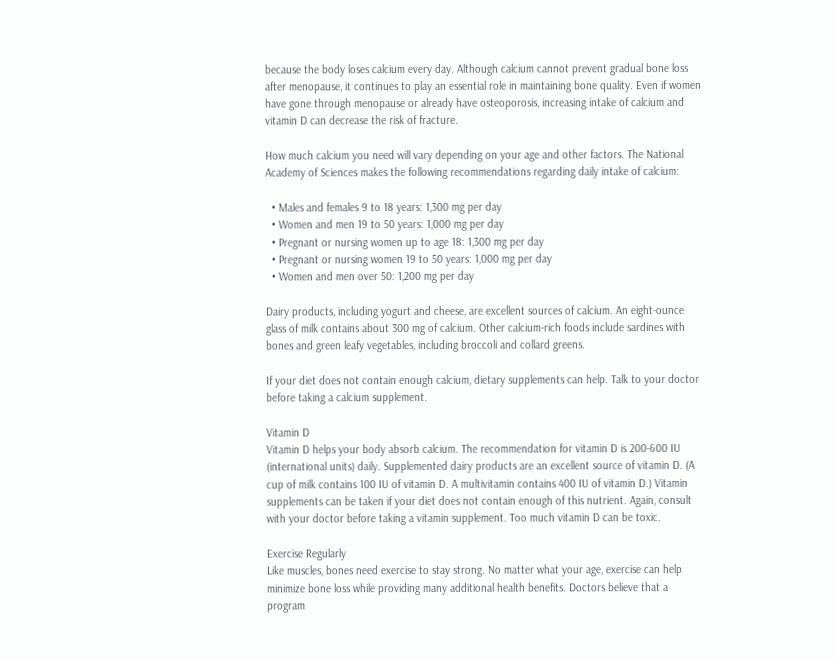because the body loses calcium every day. Although calcium cannot prevent gradual bone loss after menopause, it continues to play an essential role in maintaining bone quality. Even if women have gone through menopause or already have osteoporosis, increasing intake of calcium and vitamin D can decrease the risk of fracture.

How much calcium you need will vary depending on your age and other factors. The National Academy of Sciences makes the following recommendations regarding daily intake of calcium:

  • Males and females 9 to 18 years: 1,300 mg per day
  • Women and men 19 to 50 years: 1,000 mg per day
  • Pregnant or nursing women up to age 18: 1,300 mg per day
  • Pregnant or nursing women 19 to 50 years: 1,000 mg per day
  • Women and men over 50: 1,200 mg per day

Dairy products, including yogurt and cheese, are excellent sources of calcium. An eight-ounce glass of milk contains about 300 mg of calcium. Other calcium-rich foods include sardines with bones and green leafy vegetables, including broccoli and collard greens.

If your diet does not contain enough calcium, dietary supplements can help. Talk to your doctor before taking a calcium supplement.

Vitamin D
Vitamin D helps your body absorb calcium. The recommendation for vitamin D is 200-600 IU (international units) daily. Supplemented dairy products are an excellent source of vitamin D. (A cup of milk contains 100 IU of vitamin D. A multivitamin contains 400 IU of vitamin D.) Vitamin supplements can be taken if your diet does not contain enough of this nutrient. Again, consult with your doctor before taking a vitamin supplement. Too much vitamin D can be toxic.

Exercise Regularly
Like muscles, bones need exercise to stay strong. No matter what your age, exercise can help minimize bone loss while providing many additional health benefits. Doctors believe that a program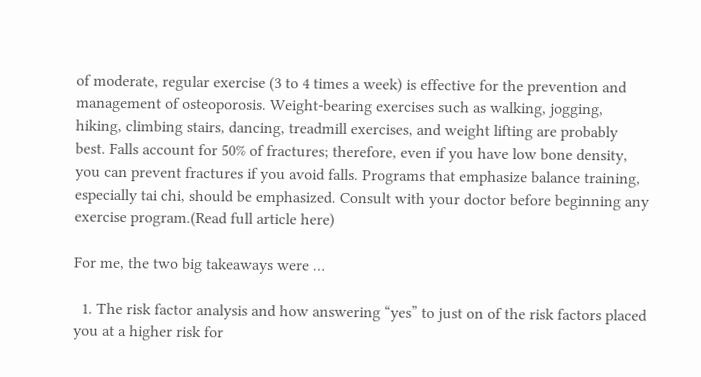of moderate, regular exercise (3 to 4 times a week) is effective for the prevention and management of osteoporosis. Weight-bearing exercises such as walking, jogging, hiking, climbing stairs, dancing, treadmill exercises, and weight lifting are probably best. Falls account for 50% of fractures; therefore, even if you have low bone density, you can prevent fractures if you avoid falls. Programs that emphasize balance training, especially tai chi, should be emphasized. Consult with your doctor before beginning any exercise program.(Read full article here)

For me, the two big takeaways were …

  1. The risk factor analysis and how answering “yes” to just on of the risk factors placed you at a higher risk for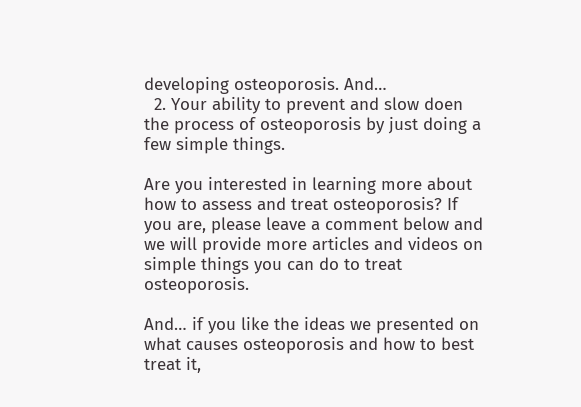developing osteoporosis. And…
  2. Your ability to prevent and slow doen the process of osteoporosis by just doing a few simple things.

Are you interested in learning more about how to assess and treat osteoporosis? If you are, please leave a comment below and we will provide more articles and videos on simple things you can do to treat osteoporosis.

And… if you like the ideas we presented on what causes osteoporosis and how to best treat it,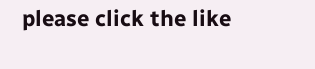please click the like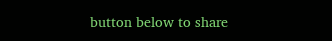button below to share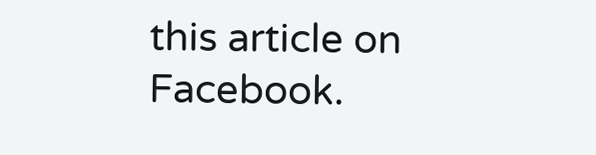this article on Facebook.